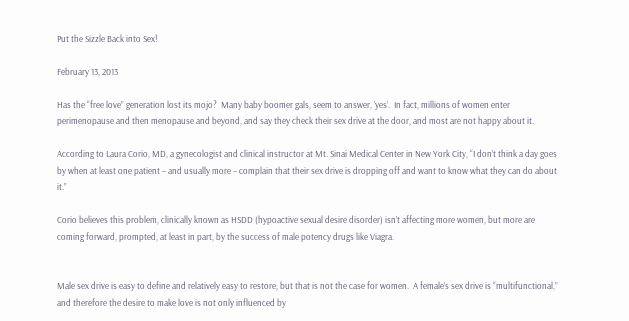Put the Sizzle Back into Sex!

February 13, 2013

Has the “free love” generation lost its mojo?  Many baby boomer gals, seem to answer, ‘yes’.  In fact, millions of women enter perimenopause and then menopause and beyond, and say they check their sex drive at the door, and most are not happy about it.

According to Laura Corio, MD, a gynecologist and clinical instructor at Mt. Sinai Medical Center in New York City, “I don’t think a day goes by when at least one patient – and usually more – complain that their sex drive is dropping off and want to know what they can do about it.”

Corio believes this problem, clinically known as HSDD (hypoactive sexual desire disorder) isn’t affecting more women, but more are coming forward, prompted, at least in part, by the success of male potency drugs like Viagra.


Male sex drive is easy to define and relatively easy to restore, but that is not the case for women.  A female’s sex drive is “multifunctional,” and therefore the desire to make love is not only influenced by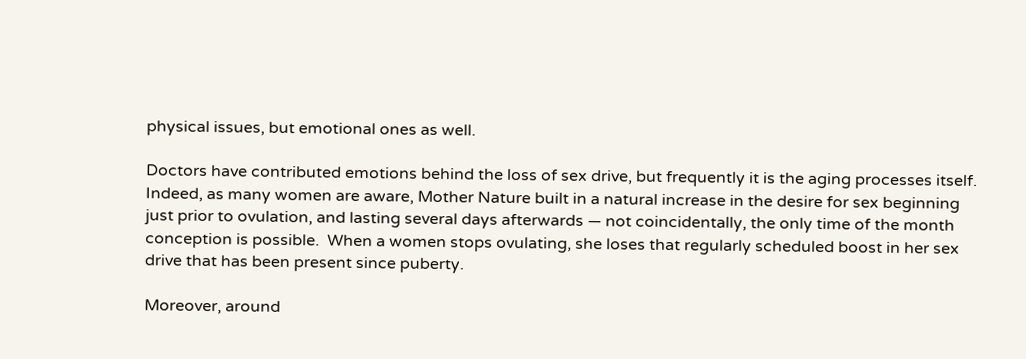physical issues, but emotional ones as well.

Doctors have contributed emotions behind the loss of sex drive, but frequently it is the aging processes itself.  Indeed, as many women are aware, Mother Nature built in a natural increase in the desire for sex beginning just prior to ovulation, and lasting several days afterwards — not coincidentally, the only time of the month conception is possible.  When a women stops ovulating, she loses that regularly scheduled boost in her sex drive that has been present since puberty.

Moreover, around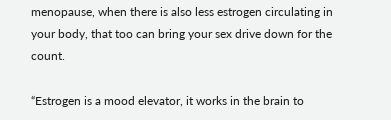menopause, when there is also less estrogen circulating in your body, that too can bring your sex drive down for the count.

“Estrogen is a mood elevator, it works in the brain to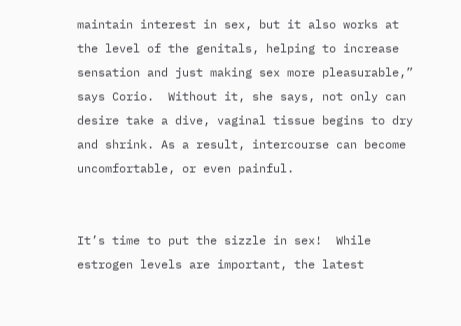maintain interest in sex, but it also works at the level of the genitals, helping to increase sensation and just making sex more pleasurable,” says Corio.  Without it, she says, not only can desire take a dive, vaginal tissue begins to dry and shrink. As a result, intercourse can become uncomfortable, or even painful.


It’s time to put the sizzle in sex!  While estrogen levels are important, the latest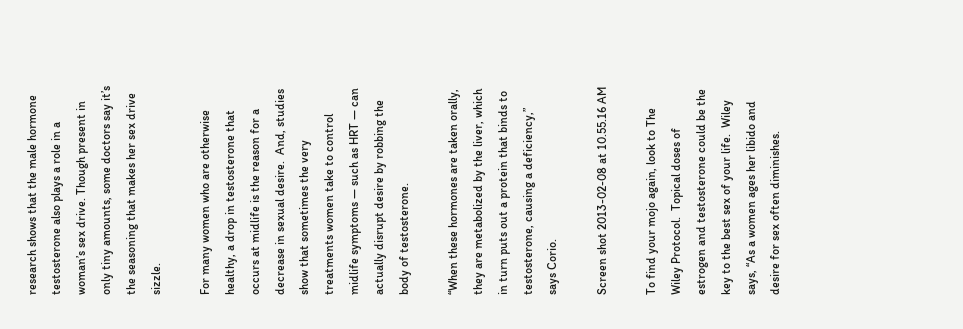research shows that the male hormone testosterone also plays a role in a woman’s sex drive. Though present in only tiny amounts, some doctors say it’s the seasoning that makes her sex drive sizzle.

For many women who are otherwise healthy, a drop in testosterone that occurs at midlife is the reason for a decrease in sexual desire.  And, studies show that sometimes the very treatments women take to control midlife symptoms — such as HRT — can actually disrupt desire by robbing the body of testosterone.

“When these hormones are taken orally, they are metabolized by the liver, which in turn puts out a protein that binds to testosterone, causing a deficiency,” says Corio.

Screen shot 2013-02-08 at 10.55.16 AM

To find your mojo again, look to The Wiley Protocol.  Topical doses of estrogen and testosterone could be the key to the best sex of your life.  Wiley says, “As a women ages her libido and desire for sex often diminishes.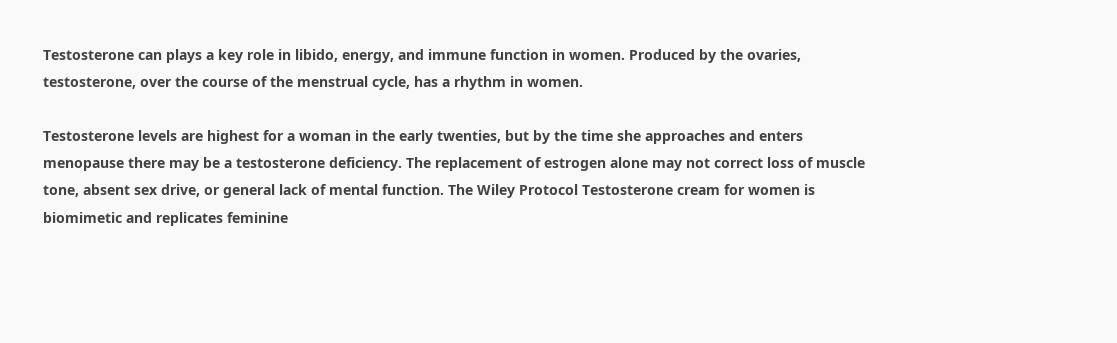Testosterone can plays a key role in libido, energy, and immune function in women. Produced by the ovaries, testosterone, over the course of the menstrual cycle, has a rhythm in women.

Testosterone levels are highest for a woman in the early twenties, but by the time she approaches and enters menopause there may be a testosterone deficiency. The replacement of estrogen alone may not correct loss of muscle tone, absent sex drive, or general lack of mental function. The Wiley Protocol Testosterone cream for women is biomimetic and replicates feminine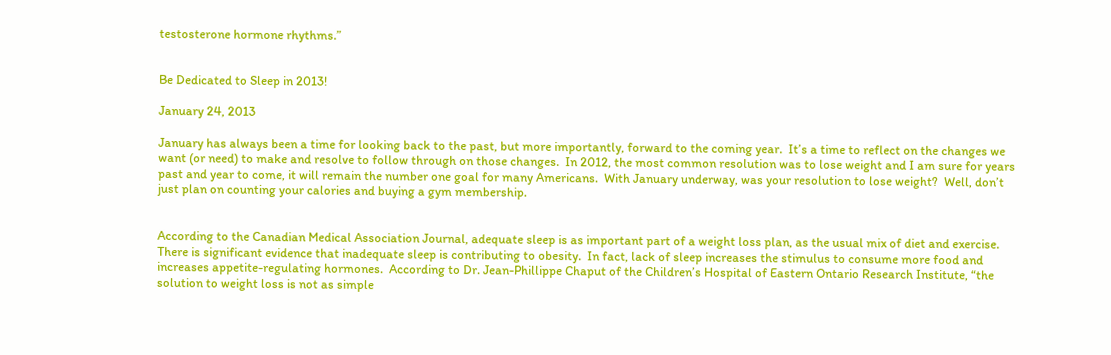testosterone hormone rhythms.”


Be Dedicated to Sleep in 2013!

January 24, 2013

January has always been a time for looking back to the past, but more importantly, forward to the coming year.  It’s a time to reflect on the changes we want (or need) to make and resolve to follow through on those changes.  In 2012, the most common resolution was to lose weight and I am sure for years past and year to come, it will remain the number one goal for many Americans.  With January underway, was your resolution to lose weight?  Well, don’t just plan on counting your calories and buying a gym membership.


According to the Canadian Medical Association Journal, adequate sleep is as important part of a weight loss plan, as the usual mix of diet and exercise.  There is significant evidence that inadequate sleep is contributing to obesity.  In fact, lack of sleep increases the stimulus to consume more food and increases appetite-regulating hormones.  According to Dr. Jean-Phillippe Chaput of the Children’s Hospital of Eastern Ontario Research Institute, “the solution to weight loss is not as simple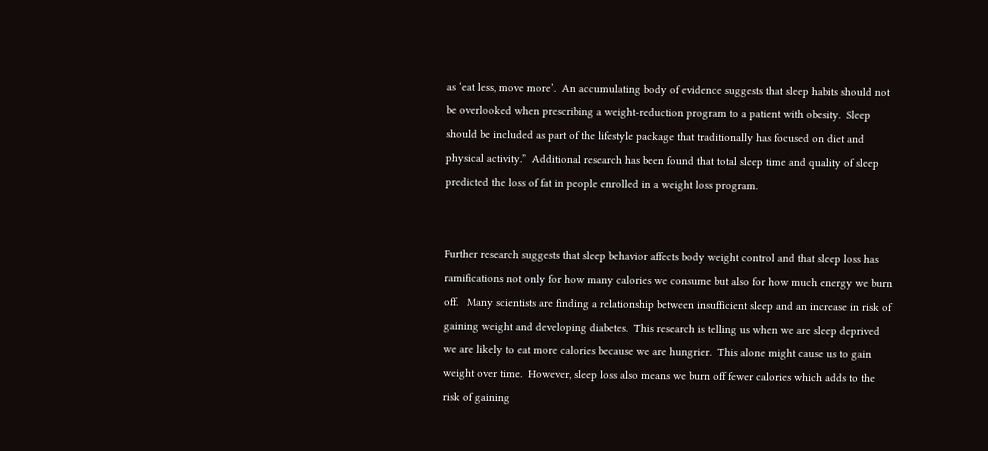as ‘eat less, move more’.  An accumulating body of evidence suggests that sleep habits should not be overlooked when prescribing a weight-reduction program to a patient with obesity.  Sleep should be included as part of the lifestyle package that traditionally has focused on diet and physical activity.”  Additional research has been found that total sleep time and quality of sleep predicted the loss of fat in people enrolled in a weight loss program.


Further research suggests that sleep behavior affects body weight control and that sleep loss has ramifications not only for how many calories we consume but also for how much energy we burn off.   Many scientists are finding a relationship between insufficient sleep and an increase in risk of gaining weight and developing diabetes.  This research is telling us when we are sleep deprived we are likely to eat more calories because we are hungrier.  This alone might cause us to gain weight over time.  However, sleep loss also means we burn off fewer calories which adds to the risk of gaining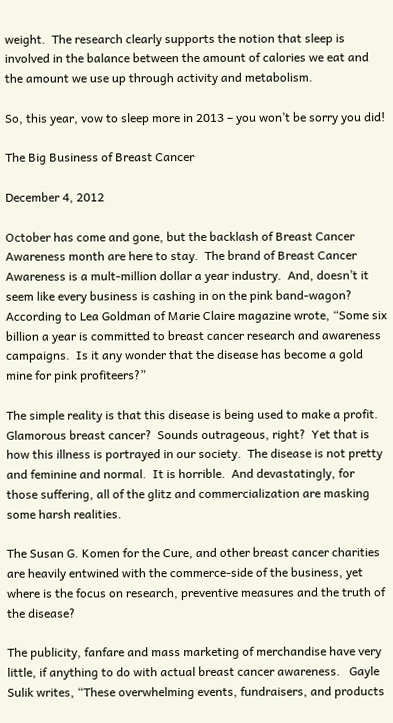weight.  The research clearly supports the notion that sleep is involved in the balance between the amount of calories we eat and the amount we use up through activity and metabolism.

So, this year, vow to sleep more in 2013 – you won’t be sorry you did!

The Big Business of Breast Cancer

December 4, 2012

October has come and gone, but the backlash of Breast Cancer Awareness month are here to stay.  The brand of Breast Cancer Awareness is a mult-million dollar a year industry.  And, doesn’t it seem like every business is cashing in on the pink band-wagon?  According to Lea Goldman of Marie Claire magazine wrote, “Some six billion a year is committed to breast cancer research and awareness campaigns.  Is it any wonder that the disease has become a gold mine for pink profiteers?”

The simple reality is that this disease is being used to make a profit.  Glamorous breast cancer?  Sounds outrageous, right?  Yet that is how this illness is portrayed in our society.  The disease is not pretty and feminine and normal.  It is horrible.  And devastatingly, for those suffering, all of the glitz and commercialization are masking some harsh realities.

The Susan G. Komen for the Cure, and other breast cancer charities are heavily entwined with the commerce-side of the business, yet where is the focus on research, preventive measures and the truth of the disease?

The publicity, fanfare and mass marketing of merchandise have very little, if anything to do with actual breast cancer awareness.   Gayle Sulik writes, “These overwhelming events, fundraisers, and products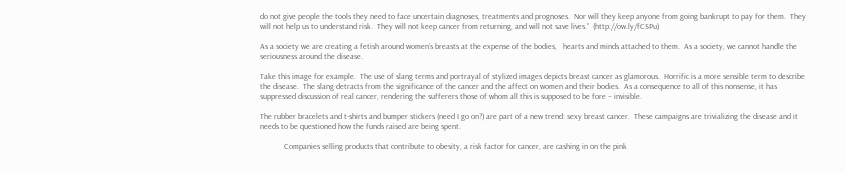do not give people the tools they need to face uncertain diagnoses, treatments and prognoses.  Nor will they keep anyone from going bankrupt to pay for them.  They will not help us to understand risk.  They will not keep cancer from returning, and will not save lives.”  (http://ow.ly/fCSPu)

As a society we are creating a fetish around women’s breasts at the expense of the bodies,   hearts and minds attached to them.  As a society, we cannot handle the seriousness around the disease.

Take this image for example.  The use of slang terms and portrayal of stylized images depicts breast cancer as glamorous.  Horrific is a more sensible term to describe the disease.  The slang detracts from the significance of the cancer and the affect on women and their bodies.  As a consequence to all of this nonsense, it has suppressed discussion of real cancer, rendering the sufferers those of whom all this is supposed to be fore – invisible.

The rubber bracelets and t-shirts and bumper stickers (need I go on?) are part of a new trend: sexy breast cancer.  These campaigns are trivializing the disease and it needs to be questioned how the funds raised are being spent.

            Companies selling products that contribute to obesity, a risk factor for cancer, are cashing in on the pink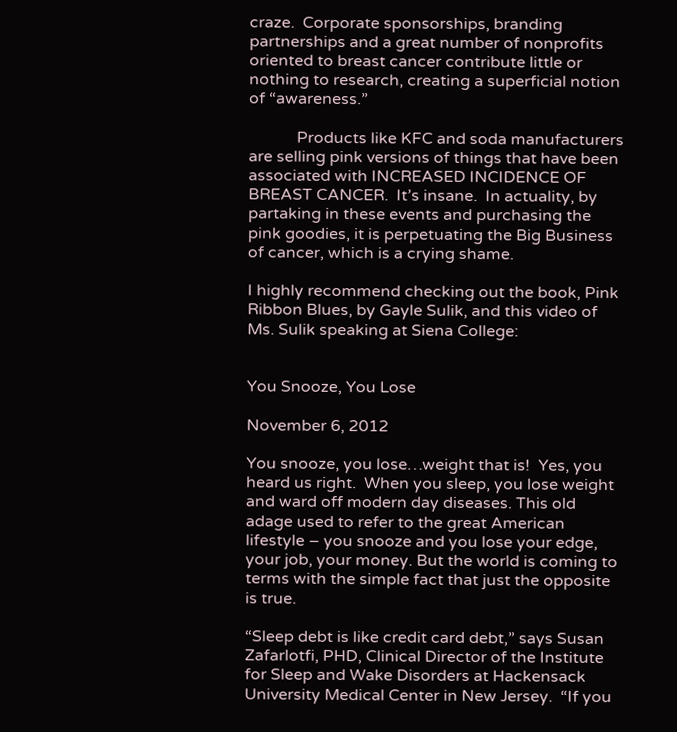craze.  Corporate sponsorships, branding partnerships and a great number of nonprofits oriented to breast cancer contribute little or nothing to research, creating a superficial notion of “awareness.”

            Products like KFC and soda manufacturers are selling pink versions of things that have been associated with INCREASED INCIDENCE OF BREAST CANCER.  It’s insane.  In actuality, by partaking in these events and purchasing the pink goodies, it is perpetuating the Big Business of cancer, which is a crying shame.

I highly recommend checking out the book, Pink Ribbon Blues, by Gayle Sulik, and this video of  Ms. Sulik speaking at Siena College:


You Snooze, You Lose

November 6, 2012

You snooze, you lose…weight that is!  Yes, you heard us right.  When you sleep, you lose weight and ward off modern day diseases. This old adage used to refer to the great American lifestyle – you snooze and you lose your edge, your job, your money. But the world is coming to terms with the simple fact that just the opposite is true.

“Sleep debt is like credit card debt,” says Susan Zafarlotfi, PHD, Clinical Director of the Institute for Sleep and Wake Disorders at Hackensack University Medical Center in New Jersey.  “If you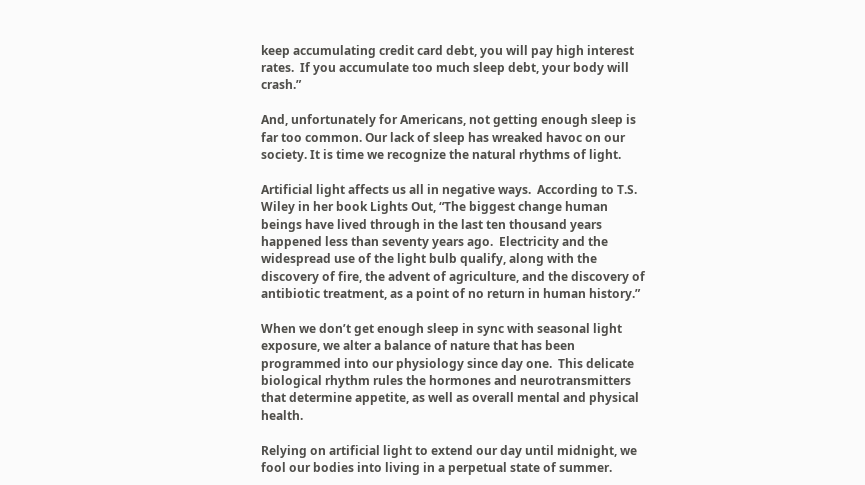keep accumulating credit card debt, you will pay high interest rates.  If you accumulate too much sleep debt, your body will crash.”

And, unfortunately for Americans, not getting enough sleep is far too common. Our lack of sleep has wreaked havoc on our society. It is time we recognize the natural rhythms of light.

Artificial light affects us all in negative ways.  According to T.S. Wiley in her book Lights Out, “The biggest change human beings have lived through in the last ten thousand years happened less than seventy years ago.  Electricity and the widespread use of the light bulb qualify, along with the discovery of fire, the advent of agriculture, and the discovery of antibiotic treatment, as a point of no return in human history.”

When we don’t get enough sleep in sync with seasonal light exposure, we alter a balance of nature that has been programmed into our physiology since day one.  This delicate biological rhythm rules the hormones and neurotransmitters that determine appetite, as well as overall mental and physical health.

Relying on artificial light to extend our day until midnight, we fool our bodies into living in a perpetual state of summer.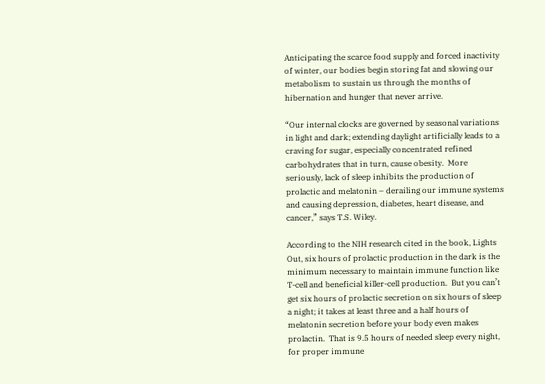Anticipating the scarce food supply and forced inactivity of winter, our bodies begin storing fat and slowing our metabolism to sustain us through the months of hibernation and hunger that never arrive.

“Our internal clocks are governed by seasonal variations in light and dark; extending daylight artificially leads to a craving for sugar, especially concentrated refined carbohydrates that in turn, cause obesity.  More seriously, lack of sleep inhibits the production of prolactic and melatonin – derailing our immune systems and causing depression, diabetes, heart disease, and cancer,” says T.S. Wiley.

According to the NIH research cited in the book, Lights Out, six hours of prolactic production in the dark is the minimum necessary to maintain immune function like T-cell and beneficial killer-cell production.  But you can’t get six hours of prolactic secretion on six hours of sleep a night; it takes at least three and a half hours of melatonin secretion before your body even makes prolactin.  That is 9.5 hours of needed sleep every night, for proper immune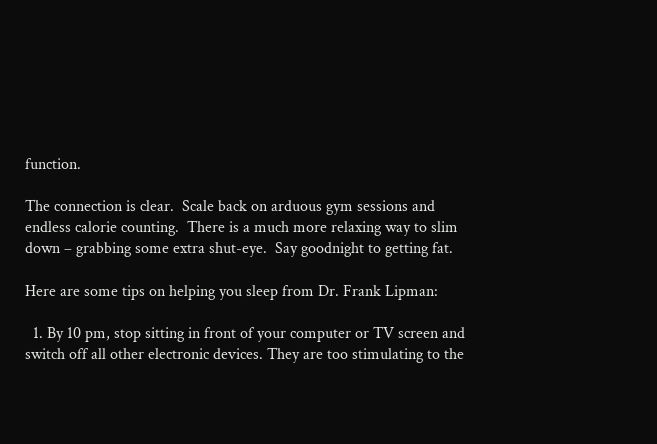function.

The connection is clear.  Scale back on arduous gym sessions and endless calorie counting.  There is a much more relaxing way to slim down – grabbing some extra shut-eye.  Say goodnight to getting fat.

Here are some tips on helping you sleep from Dr. Frank Lipman:

  1. By 10 pm, stop sitting in front of your computer or TV screen and switch off all other electronic devices. They are too stimulating to the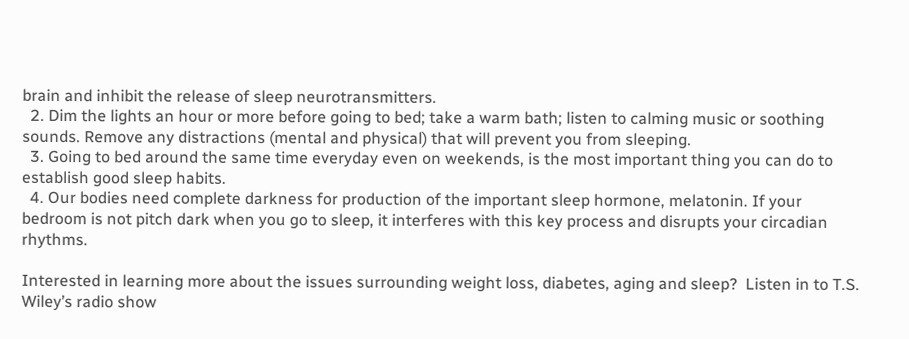brain and inhibit the release of sleep neurotransmitters.
  2. Dim the lights an hour or more before going to bed; take a warm bath; listen to calming music or soothing sounds. Remove any distractions (mental and physical) that will prevent you from sleeping.
  3. Going to bed around the same time everyday even on weekends, is the most important thing you can do to establish good sleep habits.
  4. Our bodies need complete darkness for production of the important sleep hormone, melatonin. If your bedroom is not pitch dark when you go to sleep, it interferes with this key process and disrupts your circadian rhythms.

Interested in learning more about the issues surrounding weight loss, diabetes, aging and sleep?  Listen in to T.S. Wiley’s radio show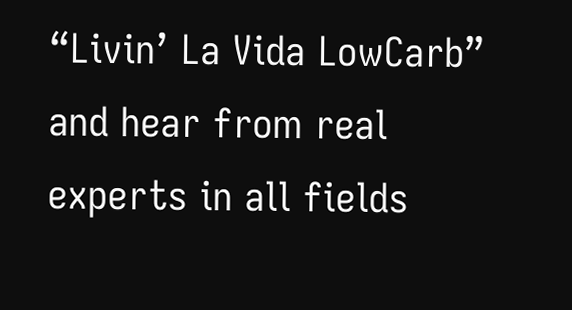“Livin’ La Vida LowCarb” and hear from real experts in all fields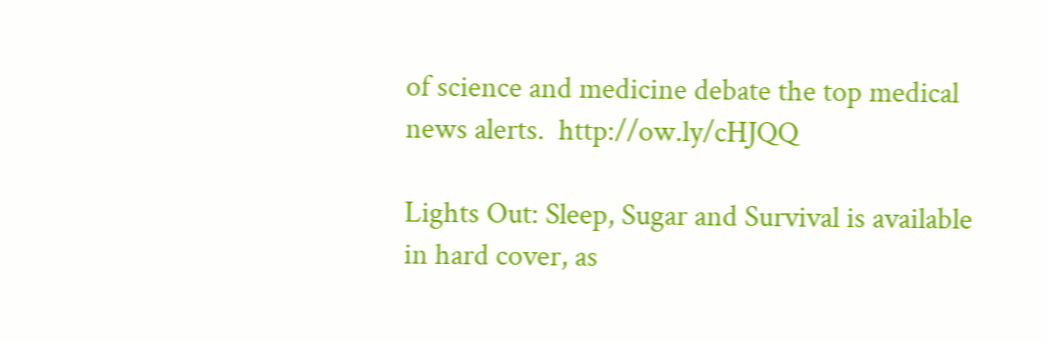of science and medicine debate the top medical news alerts.  http://ow.ly/cHJQQ

Lights Out: Sleep, Sugar and Survival is available in hard cover, as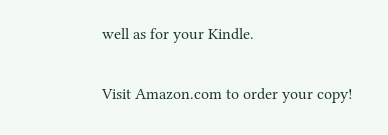well as for your Kindle.

Visit Amazon.com to order your copy!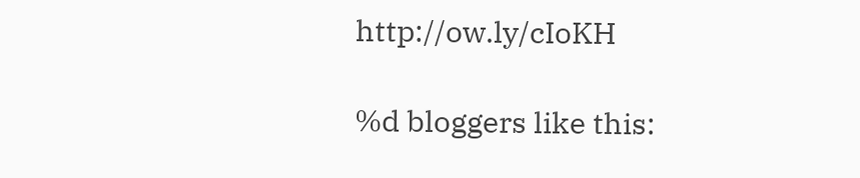http://ow.ly/cIoKH

%d bloggers like this: